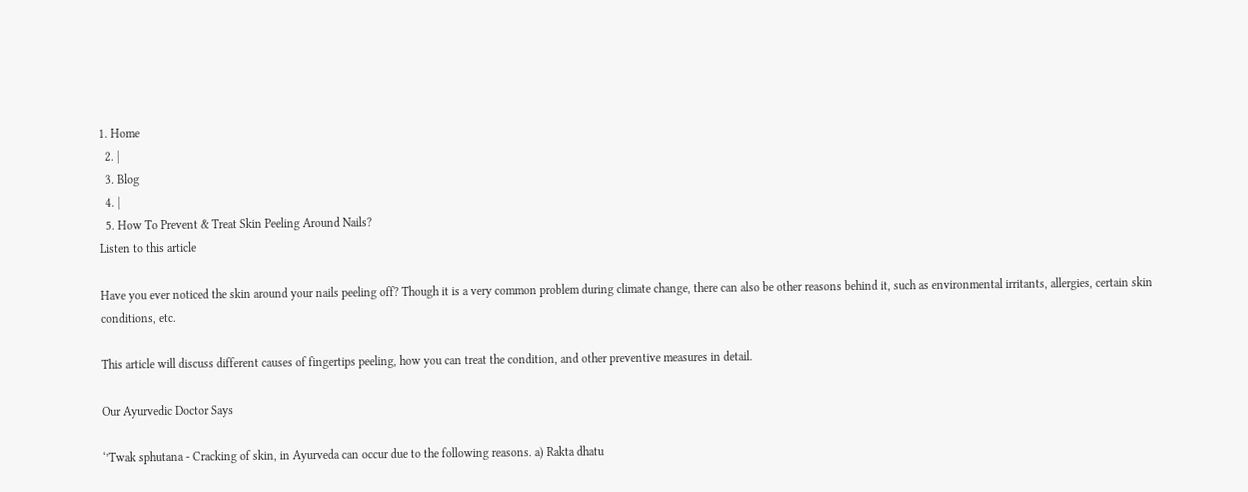1. Home
  2. |
  3. Blog
  4. |
  5. How To Prevent & Treat Skin Peeling Around Nails?
Listen to this article

Have you ever noticed the skin around your nails peeling off? Though it is a very common problem during climate change, there can also be other reasons behind it, such as environmental irritants, allergies, certain skin conditions, etc.

This article will discuss different causes of fingertips peeling, how you can treat the condition, and other preventive measures in detail.

Our Ayurvedic Doctor Says

‘’Twak sphutana - Cracking of skin, in Ayurveda can occur due to the following reasons. a) Rakta dhatu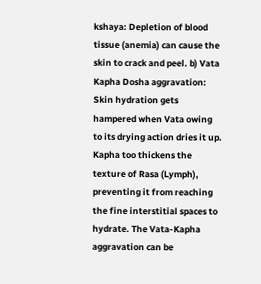kshaya: Depletion of blood tissue (anemia) can cause the skin to crack and peel. b) Vata Kapha Dosha aggravation: Skin hydration gets hampered when Vata owing to its drying action dries it up. Kapha too thickens the texture of Rasa (Lymph), preventing it from reaching the fine interstitial spaces to hydrate. The Vata-Kapha aggravation can be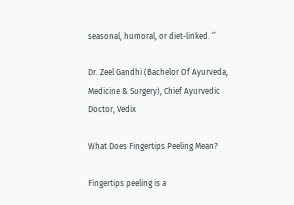seasonal, humoral, or diet-linked. ‘’

Dr. Zeel Gandhi (Bachelor Of Ayurveda, Medicine & Surgery), Chief Ayurvedic Doctor, Vedix

What Does Fingertips Peeling Mean?

Fingertips peeling is a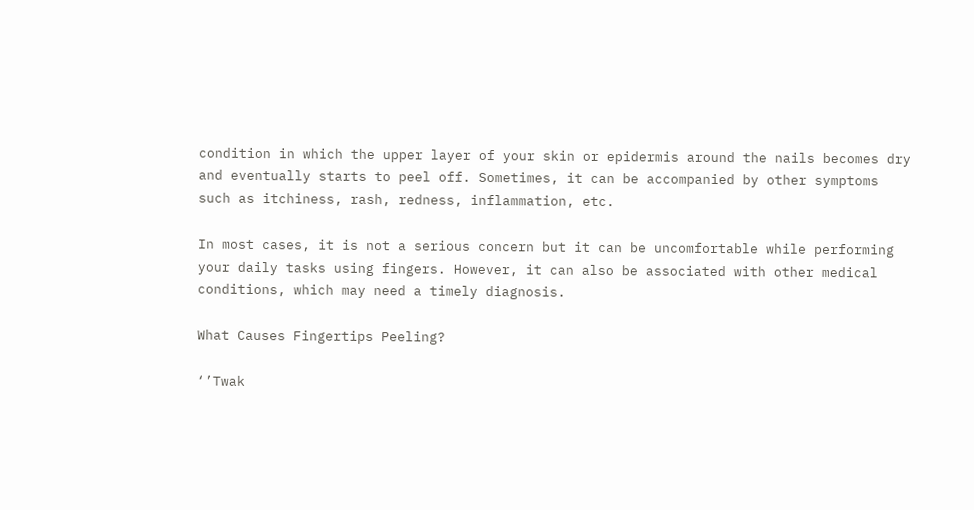condition in which the upper layer of your skin or epidermis around the nails becomes dry and eventually starts to peel off. Sometimes, it can be accompanied by other symptoms such as itchiness, rash, redness, inflammation, etc.

In most cases, it is not a serious concern but it can be uncomfortable while performing your daily tasks using fingers. However, it can also be associated with other medical conditions, which may need a timely diagnosis.

What Causes Fingertips Peeling?

‘’Twak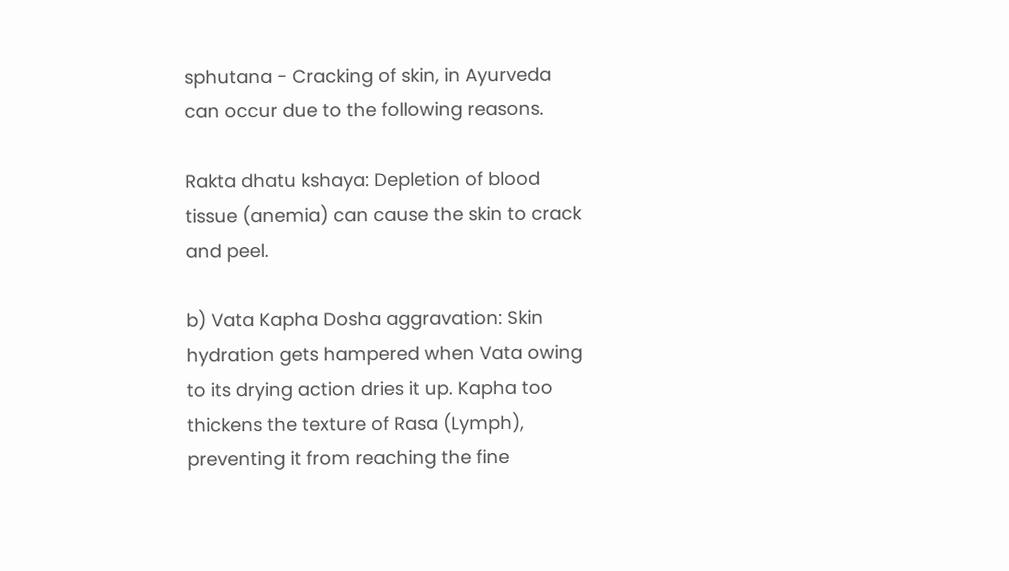sphutana - Cracking of skin, in Ayurveda can occur due to the following reasons.

Rakta dhatu kshaya: Depletion of blood tissue (anemia) can cause the skin to crack and peel.

b) Vata Kapha Dosha aggravation: Skin hydration gets hampered when Vata owing to its drying action dries it up. Kapha too thickens the texture of Rasa (Lymph), preventing it from reaching the fine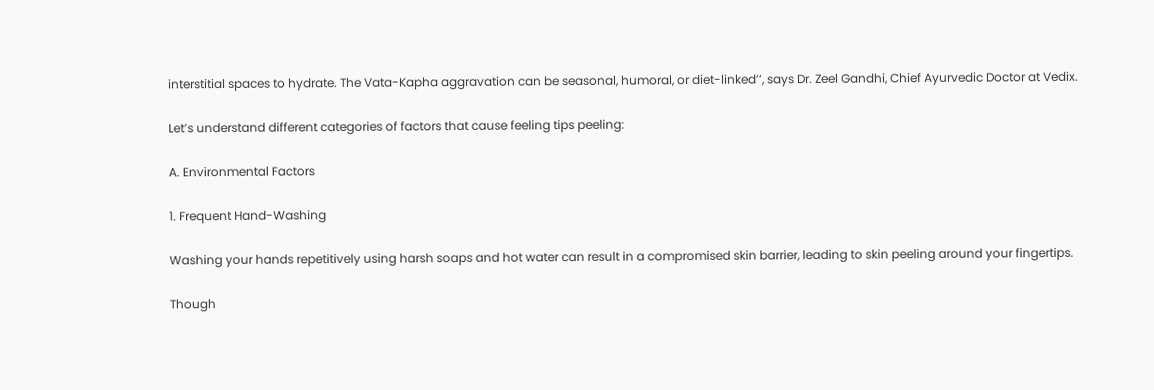interstitial spaces to hydrate. The Vata-Kapha aggravation can be seasonal, humoral, or diet-linked’’, says Dr. Zeel Gandhi, Chief Ayurvedic Doctor at Vedix.

Let’s understand different categories of factors that cause feeling tips peeling:

A. Environmental Factors

1. Frequent Hand-Washing

Washing your hands repetitively using harsh soaps and hot water can result in a compromised skin barrier, leading to skin peeling around your fingertips.

Though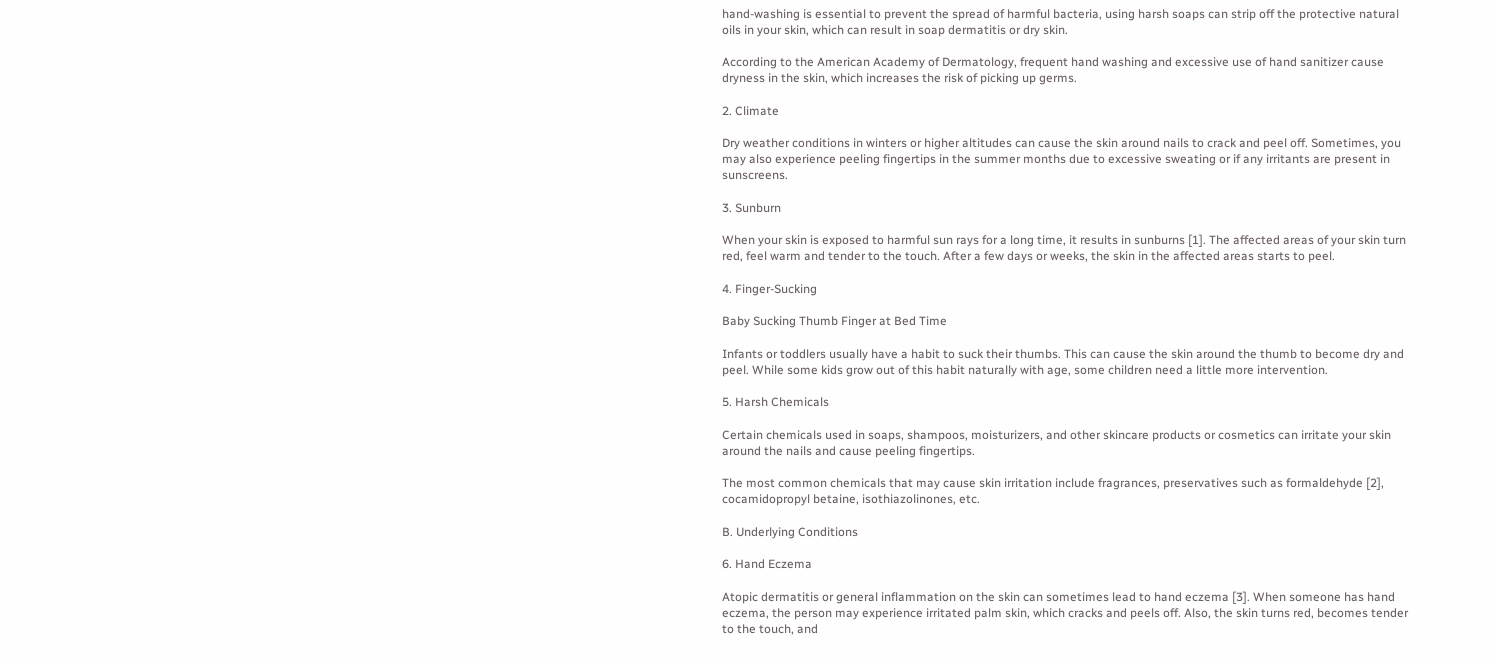hand-washing is essential to prevent the spread of harmful bacteria, using harsh soaps can strip off the protective natural oils in your skin, which can result in soap dermatitis or dry skin.

According to the American Academy of Dermatology, frequent hand washing and excessive use of hand sanitizer cause dryness in the skin, which increases the risk of picking up germs.

2. Climate

Dry weather conditions in winters or higher altitudes can cause the skin around nails to crack and peel off. Sometimes, you may also experience peeling fingertips in the summer months due to excessive sweating or if any irritants are present in sunscreens.

3. Sunburn

When your skin is exposed to harmful sun rays for a long time, it results in sunburns [1]. The affected areas of your skin turn red, feel warm and tender to the touch. After a few days or weeks, the skin in the affected areas starts to peel.

4. Finger-Sucking

Baby Sucking Thumb Finger at Bed Time

Infants or toddlers usually have a habit to suck their thumbs. This can cause the skin around the thumb to become dry and peel. While some kids grow out of this habit naturally with age, some children need a little more intervention.

5. Harsh Chemicals

Certain chemicals used in soaps, shampoos, moisturizers, and other skincare products or cosmetics can irritate your skin around the nails and cause peeling fingertips.

The most common chemicals that may cause skin irritation include fragrances, preservatives such as formaldehyde [2], cocamidopropyl betaine, isothiazolinones, etc.

B. Underlying Conditions

6. Hand Eczema

Atopic dermatitis or general inflammation on the skin can sometimes lead to hand eczema [3]. When someone has hand eczema, the person may experience irritated palm skin, which cracks and peels off. Also, the skin turns red, becomes tender to the touch, and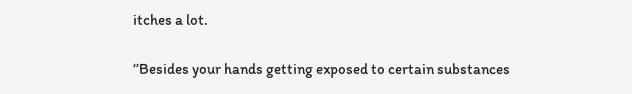itches a lot.

‘’Besides your hands getting exposed to certain substances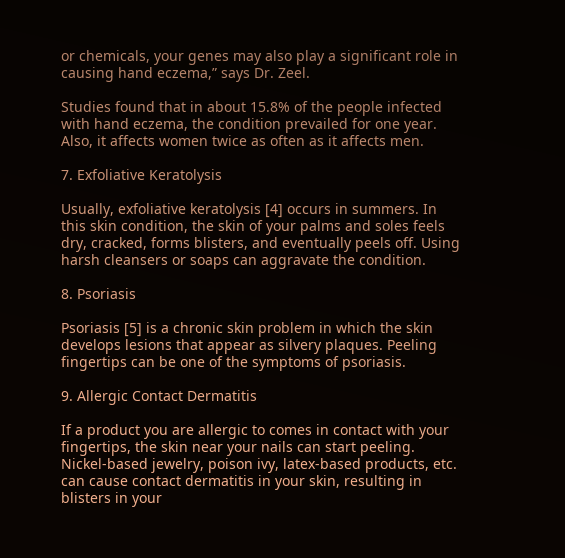or chemicals, your genes may also play a significant role in causing hand eczema,” says Dr. Zeel.

Studies found that in about 15.8% of the people infected with hand eczema, the condition prevailed for one year. Also, it affects women twice as often as it affects men.

7. Exfoliative Keratolysis

Usually, exfoliative keratolysis [4] occurs in summers. In this skin condition, the skin of your palms and soles feels dry, cracked, forms blisters, and eventually peels off. Using harsh cleansers or soaps can aggravate the condition.

8. Psoriasis

Psoriasis [5] is a chronic skin problem in which the skin develops lesions that appear as silvery plaques. Peeling fingertips can be one of the symptoms of psoriasis.

9. Allergic Contact Dermatitis

If a product you are allergic to comes in contact with your fingertips, the skin near your nails can start peeling. Nickel-based jewelry, poison ivy, latex-based products, etc. can cause contact dermatitis in your skin, resulting in blisters in your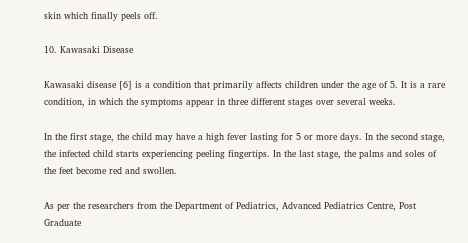skin which finally peels off.

10. Kawasaki Disease

Kawasaki disease [6] is a condition that primarily affects children under the age of 5. It is a rare condition, in which the symptoms appear in three different stages over several weeks.

In the first stage, the child may have a high fever lasting for 5 or more days. In the second stage, the infected child starts experiencing peeling fingertips. In the last stage, the palms and soles of the feet become red and swollen.

As per the researchers from the Department of Pediatrics, Advanced Pediatrics Centre, Post Graduate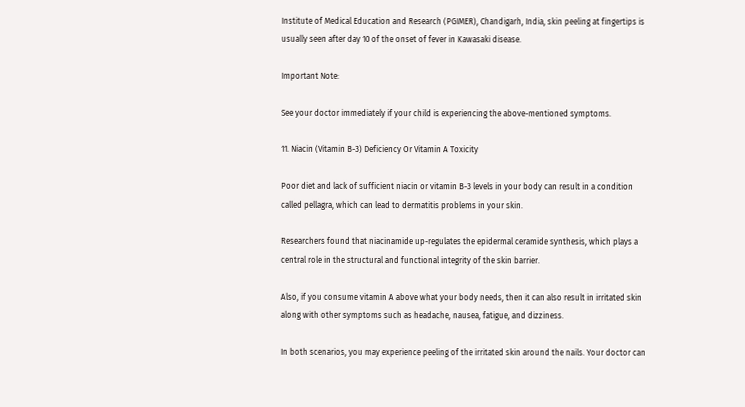Institute of Medical Education and Research (PGIMER), Chandigarh, India, skin peeling at fingertips is usually seen after day 10 of the onset of fever in Kawasaki disease.

Important Note:

See your doctor immediately if your child is experiencing the above-mentioned symptoms.

11. Niacin (Vitamin B-3) Deficiency Or Vitamin A Toxicity

Poor diet and lack of sufficient niacin or vitamin B-3 levels in your body can result in a condition called pellagra, which can lead to dermatitis problems in your skin.

Researchers found that niacinamide up-regulates the epidermal ceramide synthesis, which plays a central role in the structural and functional integrity of the skin barrier.

Also, if you consume vitamin A above what your body needs, then it can also result in irritated skin along with other symptoms such as headache, nausea, fatigue, and dizziness.

In both scenarios, you may experience peeling of the irritated skin around the nails. Your doctor can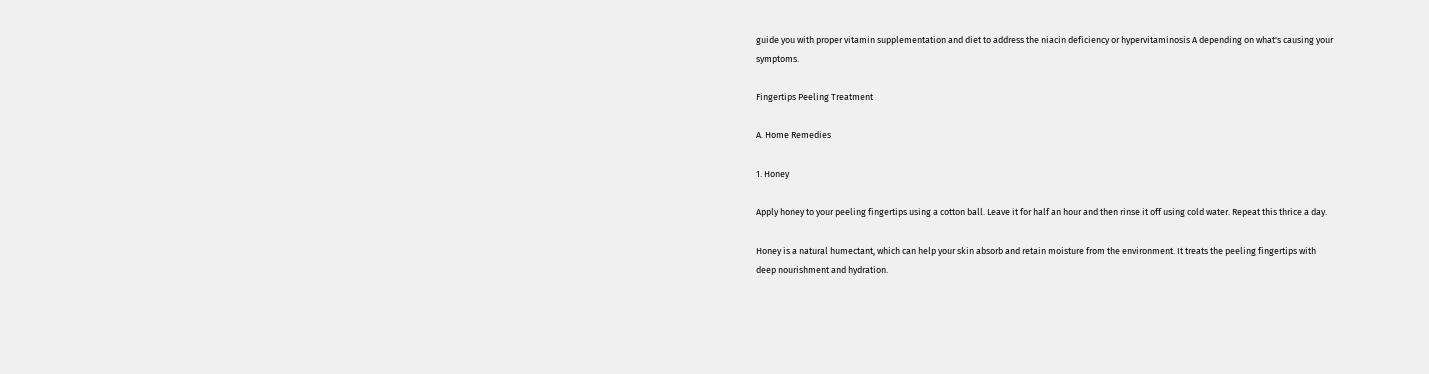guide you with proper vitamin supplementation and diet to address the niacin deficiency or hypervitaminosis A depending on what's causing your symptoms.

Fingertips Peeling Treatment

A. Home Remedies

1. Honey

Apply honey to your peeling fingertips using a cotton ball. Leave it for half an hour and then rinse it off using cold water. Repeat this thrice a day.

Honey is a natural humectant, which can help your skin absorb and retain moisture from the environment. It treats the peeling fingertips with deep nourishment and hydration.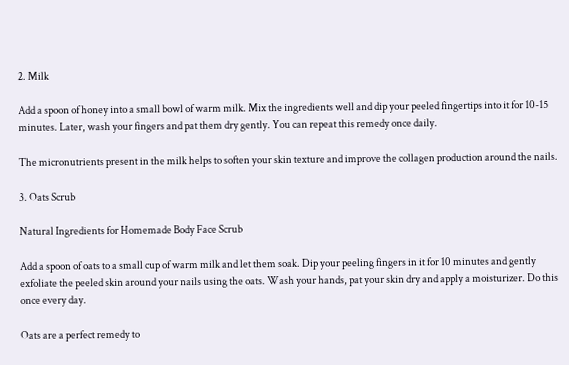2. Milk

Add a spoon of honey into a small bowl of warm milk. Mix the ingredients well and dip your peeled fingertips into it for 10-15 minutes. Later, wash your fingers and pat them dry gently. You can repeat this remedy once daily.

The micronutrients present in the milk helps to soften your skin texture and improve the collagen production around the nails.

3. Oats Scrub

Natural Ingredients for Homemade Body Face Scrub

Add a spoon of oats to a small cup of warm milk and let them soak. Dip your peeling fingers in it for 10 minutes and gently exfoliate the peeled skin around your nails using the oats. Wash your hands, pat your skin dry and apply a moisturizer. Do this once every day.

Oats are a perfect remedy to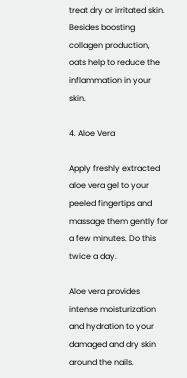treat dry or irritated skin. Besides boosting collagen production, oats help to reduce the inflammation in your skin.

4. Aloe Vera

Apply freshly extracted aloe vera gel to your peeled fingertips and massage them gently for a few minutes. Do this twice a day.

Aloe vera provides intense moisturization and hydration to your damaged and dry skin around the nails.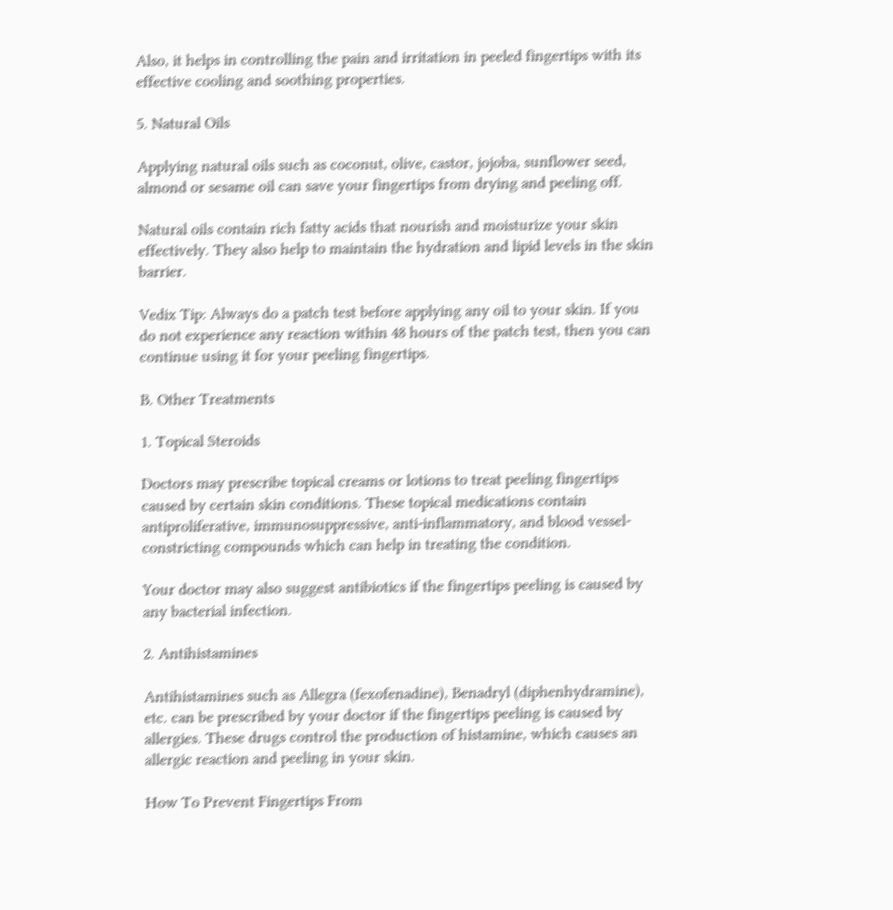Also, it helps in controlling the pain and irritation in peeled fingertips with its effective cooling and soothing properties.

5. Natural Oils

Applying natural oils such as coconut, olive, castor, jojoba, sunflower seed, almond or sesame oil can save your fingertips from drying and peeling off.

Natural oils contain rich fatty acids that nourish and moisturize your skin effectively. They also help to maintain the hydration and lipid levels in the skin barrier.

Vedix Tip: Always do a patch test before applying any oil to your skin. If you do not experience any reaction within 48 hours of the patch test, then you can continue using it for your peeling fingertips.

B. Other Treatments

1. Topical Steroids

Doctors may prescribe topical creams or lotions to treat peeling fingertips caused by certain skin conditions. These topical medications contain antiproliferative, immunosuppressive, anti-inflammatory, and blood vessel-constricting compounds which can help in treating the condition.

Your doctor may also suggest antibiotics if the fingertips peeling is caused by any bacterial infection.

2. Antihistamines

Antihistamines such as Allegra (fexofenadine), Benadryl (diphenhydramine), etc. can be prescribed by your doctor if the fingertips peeling is caused by allergies. These drugs control the production of histamine, which causes an allergic reaction and peeling in your skin.

How To Prevent Fingertips From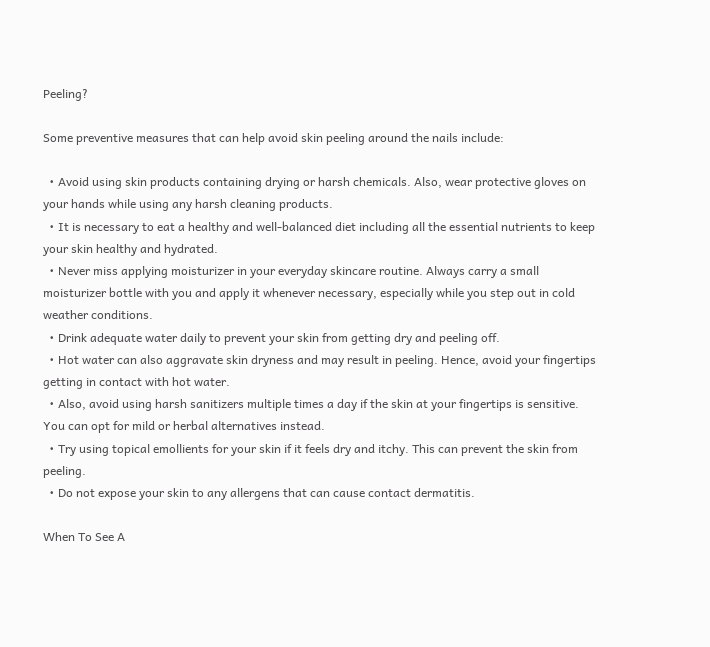Peeling?

Some preventive measures that can help avoid skin peeling around the nails include:

  • Avoid using skin products containing drying or harsh chemicals. Also, wear protective gloves on your hands while using any harsh cleaning products.
  • It is necessary to eat a healthy and well-balanced diet including all the essential nutrients to keep your skin healthy and hydrated.
  • Never miss applying moisturizer in your everyday skincare routine. Always carry a small moisturizer bottle with you and apply it whenever necessary, especially while you step out in cold weather conditions.
  • Drink adequate water daily to prevent your skin from getting dry and peeling off.
  • Hot water can also aggravate skin dryness and may result in peeling. Hence, avoid your fingertips getting in contact with hot water.
  • Also, avoid using harsh sanitizers multiple times a day if the skin at your fingertips is sensitive. You can opt for mild or herbal alternatives instead.
  • Try using topical emollients for your skin if it feels dry and itchy. This can prevent the skin from peeling.
  • Do not expose your skin to any allergens that can cause contact dermatitis.

When To See A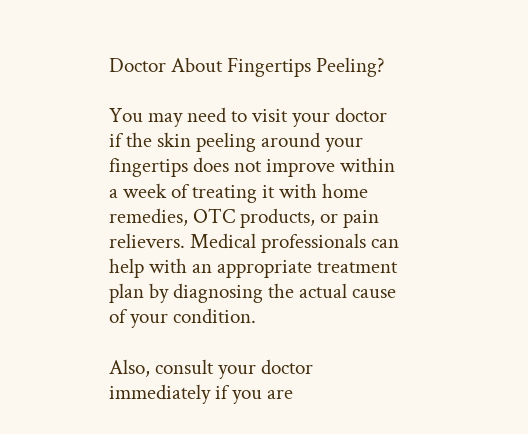Doctor About Fingertips Peeling?

You may need to visit your doctor if the skin peeling around your fingertips does not improve within a week of treating it with home remedies, OTC products, or pain relievers. Medical professionals can help with an appropriate treatment plan by diagnosing the actual cause of your condition.

Also, consult your doctor immediately if you are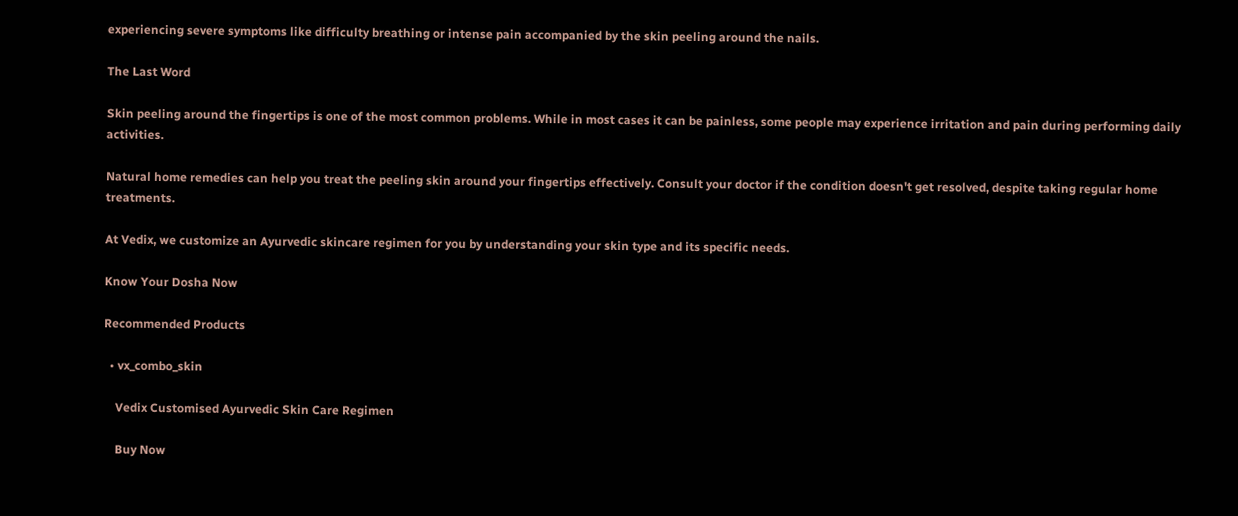experiencing severe symptoms like difficulty breathing or intense pain accompanied by the skin peeling around the nails.

The Last Word

Skin peeling around the fingertips is one of the most common problems. While in most cases it can be painless, some people may experience irritation and pain during performing daily activities.

Natural home remedies can help you treat the peeling skin around your fingertips effectively. Consult your doctor if the condition doesn't get resolved, despite taking regular home treatments.

At Vedix, we customize an Ayurvedic skincare regimen for you by understanding your skin type and its specific needs.

Know Your Dosha Now

Recommended Products

  • vx_combo_skin

    Vedix Customised Ayurvedic Skin Care Regimen

    Buy Now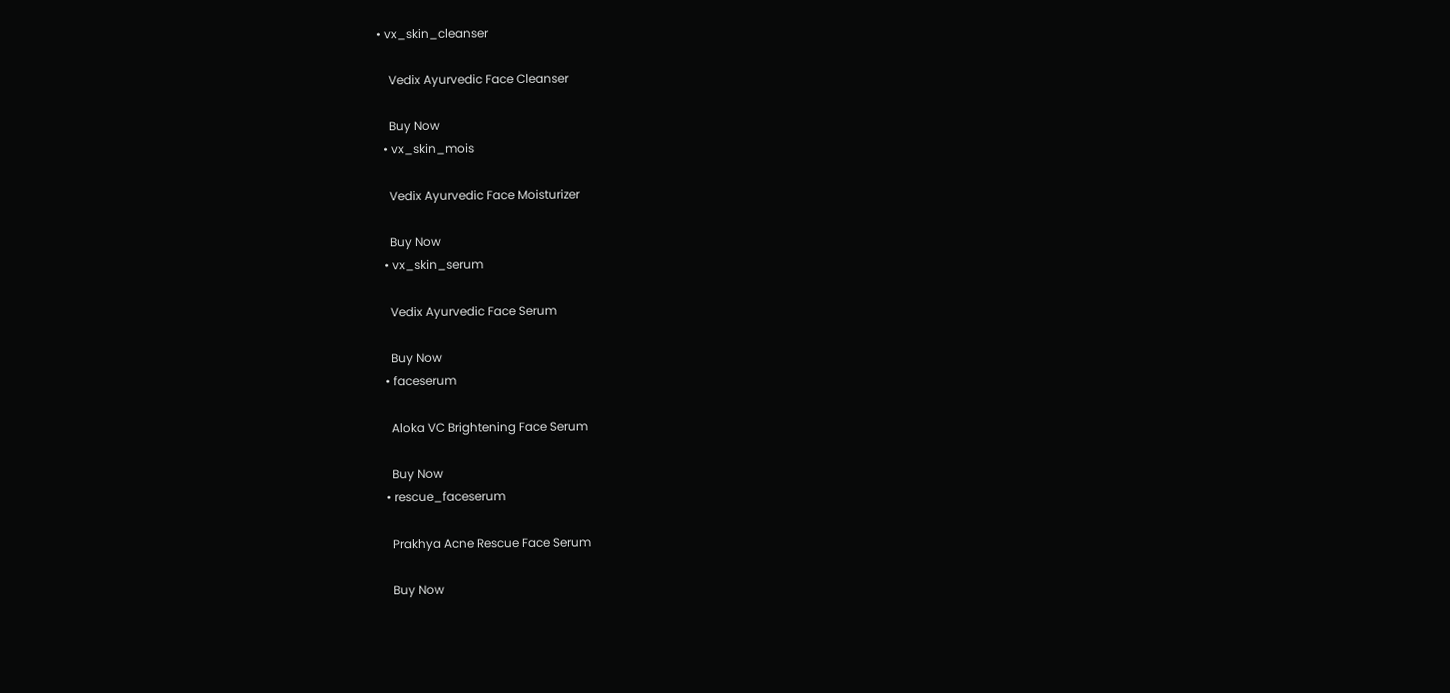• vx_skin_cleanser

    Vedix Ayurvedic Face Cleanser

    Buy Now
  • vx_skin_mois

    Vedix Ayurvedic Face Moisturizer

    Buy Now
  • vx_skin_serum

    Vedix Ayurvedic Face Serum

    Buy Now
  • faceserum

    Aloka VC Brightening Face Serum

    Buy Now
  • rescue_faceserum

    Prakhya Acne Rescue Face Serum

    Buy Now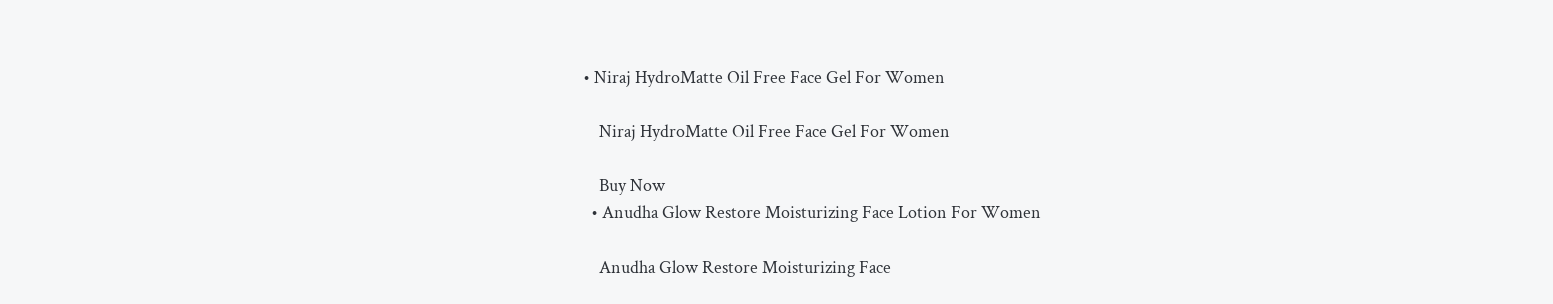• Niraj HydroMatte Oil Free Face Gel For Women

    Niraj HydroMatte Oil Free Face Gel For Women

    Buy Now
  • Anudha Glow Restore Moisturizing Face Lotion For Women

    Anudha Glow Restore Moisturizing Face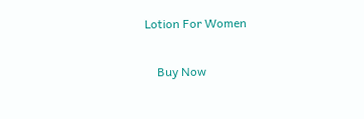Lotion For Women

    Buy Now